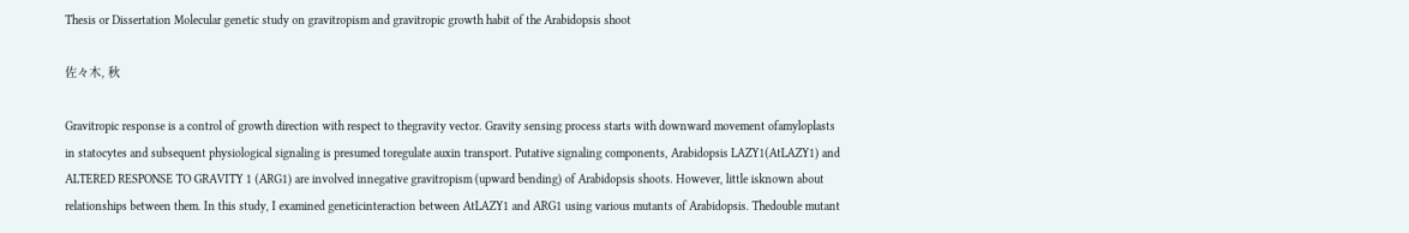Thesis or Dissertation Molecular genetic study on gravitropism and gravitropic growth habit of the Arabidopsis shoot

佐々木, 秋

Gravitropic response is a control of growth direction with respect to thegravity vector. Gravity sensing process starts with downward movement ofamyloplasts in statocytes and subsequent physiological signaling is presumed toregulate auxin transport. Putative signaling components, Arabidopsis LAZY1(AtLAZY1) and ALTERED RESPONSE TO GRAVITY 1 (ARG1) are involved innegative gravitropism (upward bending) of Arabidopsis shoots. However, little isknown about relationships between them. In this study, I examined geneticinteraction between AtLAZY1 and ARG1 using various mutants of Arabidopsis. Thedouble mutant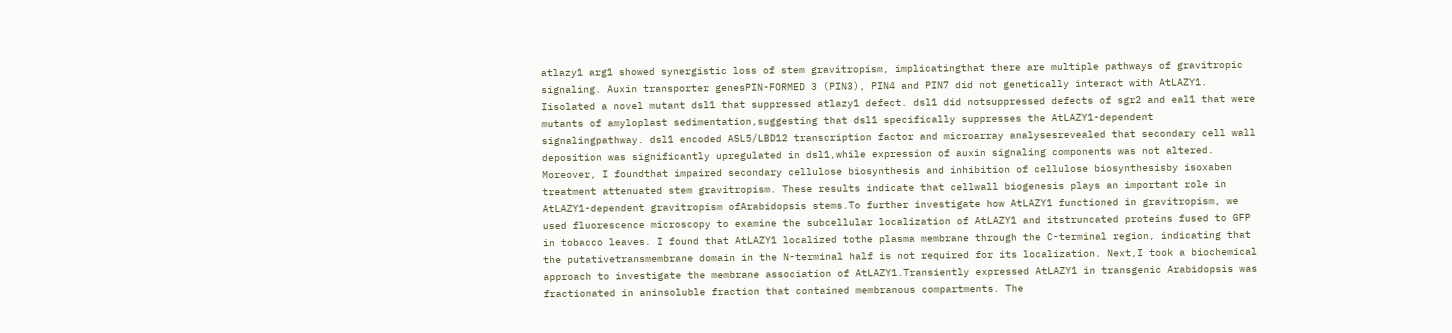atlazy1 arg1 showed synergistic loss of stem gravitropism, implicatingthat there are multiple pathways of gravitropic signaling. Auxin transporter genesPIN-FORMED 3 (PIN3), PIN4 and PIN7 did not genetically interact with AtLAZY1. Iisolated a novel mutant dsl1 that suppressed atlazy1 defect. dsl1 did notsuppressed defects of sgr2 and eal1 that were mutants of amyloplast sedimentation,suggesting that dsl1 specifically suppresses the AtLAZY1-dependent signalingpathway. dsl1 encoded ASL5/LBD12 transcription factor and microarray analysesrevealed that secondary cell wall deposition was significantly upregulated in dsl1,while expression of auxin signaling components was not altered. Moreover, I foundthat impaired secondary cellulose biosynthesis and inhibition of cellulose biosynthesisby isoxaben treatment attenuated stem gravitropism. These results indicate that cellwall biogenesis plays an important role in AtLAZY1-dependent gravitropism ofArabidopsis stems.To further investigate how AtLAZY1 functioned in gravitropism, we used fluorescence microscopy to examine the subcellular localization of AtLAZY1 and itstruncated proteins fused to GFP in tobacco leaves. I found that AtLAZY1 localized tothe plasma membrane through the C-terminal region, indicating that the putativetransmembrane domain in the N-terminal half is not required for its localization. Next,I took a biochemical approach to investigate the membrane association of AtLAZY1.Transiently expressed AtLAZY1 in transgenic Arabidopsis was fractionated in aninsoluble fraction that contained membranous compartments. The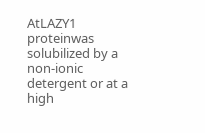AtLAZY1 proteinwas solubilized by a non-ionic detergent or at a high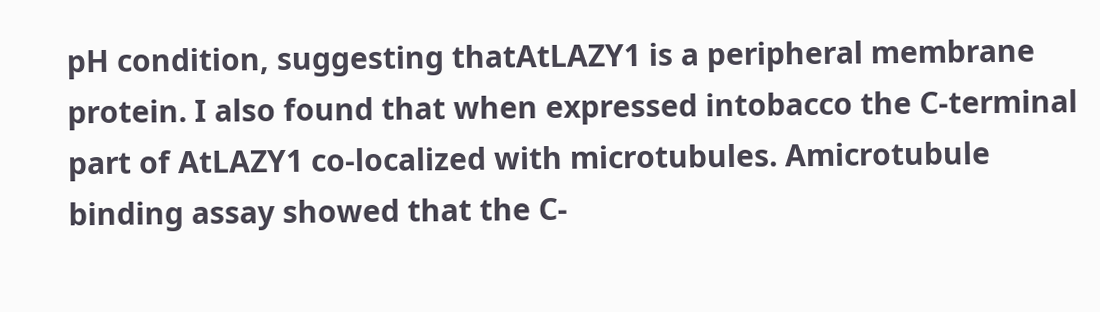pH condition, suggesting thatAtLAZY1 is a peripheral membrane protein. I also found that when expressed intobacco the C-terminal part of AtLAZY1 co-localized with microtubules. Amicrotubule binding assay showed that the C-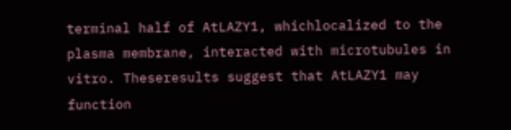terminal half of AtLAZY1, whichlocalized to the plasma membrane, interacted with microtubules in vitro. Theseresults suggest that AtLAZY1 may function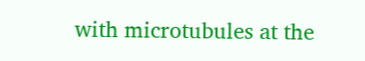with microtubules at the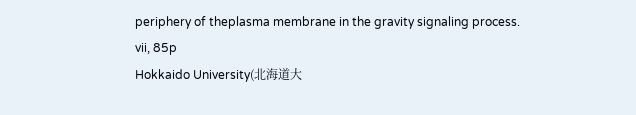periphery of theplasma membrane in the gravity signaling process.
vii, 85p
Hokkaido University(北海道大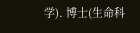学). 博士(生命科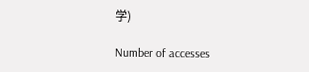学)

Number of accesses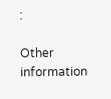:

Other information